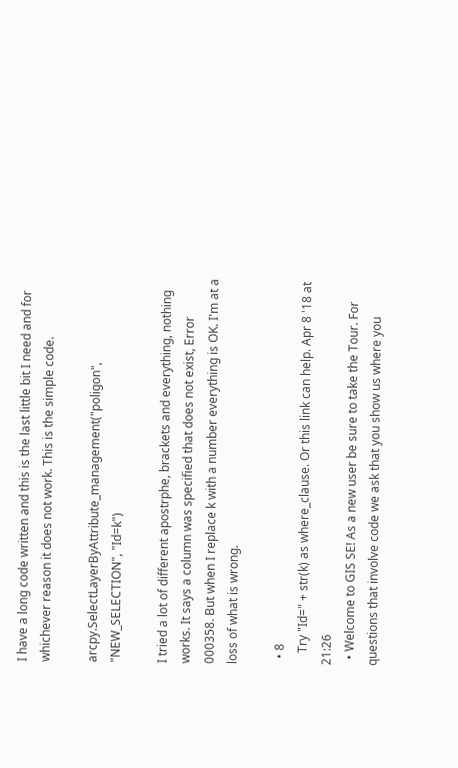I have a long code written and this is the last little bit I need and for whichever reason it does not work. This is the simple code.

arcpy.SelectLayerByAttribute_management("poligon", "NEW_SELECTION", "Id=k")

I tried a lot of different apostrphe, brackets and everything, nothing works. It says a column was specified that does not exist, Error 000358. But when I replace k with a number everything is OK. I'm at a loss of what is wrong.

  • 8
    Try "Id=" + str(k) as where_clause. Or this link can help. Apr 8 '18 at 21:26
  • Welcome to GIS SE! As a new user be sure to take the Tour. For questions that involve code we ask that you show us where you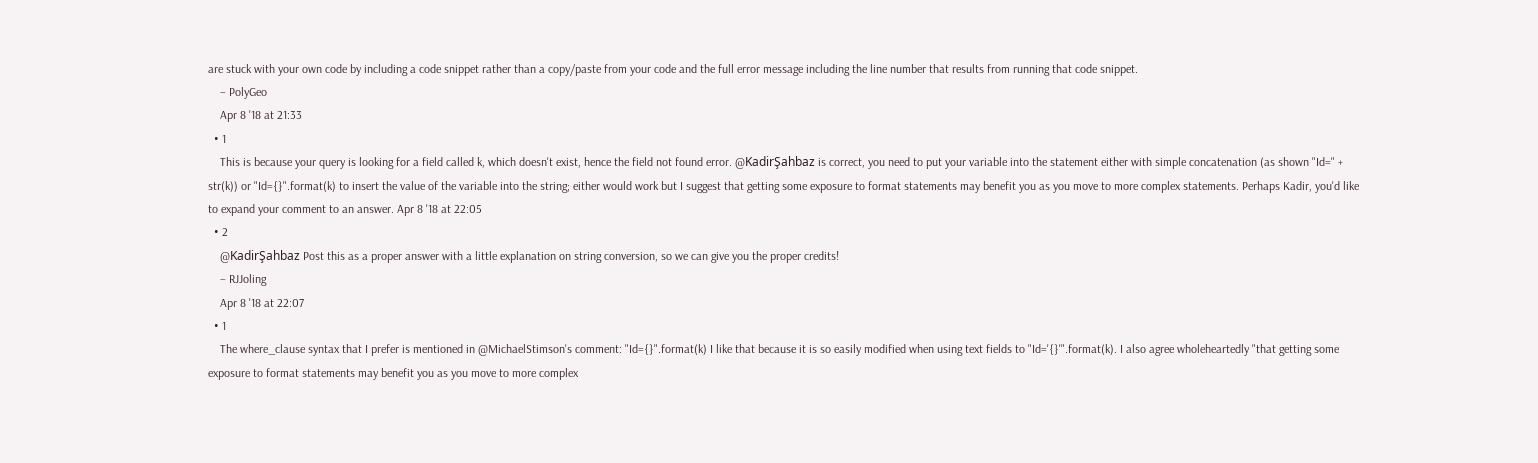are stuck with your own code by including a code snippet rather than a copy/paste from your code and the full error message including the line number that results from running that code snippet.
    – PolyGeo
    Apr 8 '18 at 21:33
  • 1
    This is because your query is looking for a field called k, which doesn't exist, hence the field not found error. @KadirŞahbaz is correct, you need to put your variable into the statement either with simple concatenation (as shown "Id=" + str(k)) or "Id={}".format(k) to insert the value of the variable into the string; either would work but I suggest that getting some exposure to format statements may benefit you as you move to more complex statements. Perhaps Kadir, you'd like to expand your comment to an answer. Apr 8 '18 at 22:05
  • 2
    @KadirŞahbaz Post this as a proper answer with a little explanation on string conversion, so we can give you the proper credits!
    – RJJoling
    Apr 8 '18 at 22:07
  • 1
    The where_clause syntax that I prefer is mentioned in @MichaelStimson's comment: "Id={}".format(k) I like that because it is so easily modified when using text fields to "Id='{}'".format(k). I also agree wholeheartedly "that getting some exposure to format statements may benefit you as you move to more complex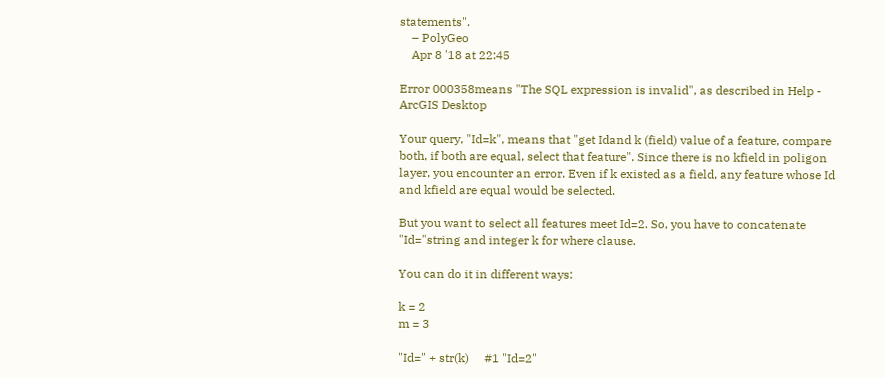statements".
    – PolyGeo
    Apr 8 '18 at 22:45

Error 000358means "The SQL expression is invalid", as described in Help - ArcGIS Desktop

Your query, "Id=k", means that "get Idand k (field) value of a feature, compare both, if both are equal, select that feature". Since there is no kfield in poligon layer, you encounter an error. Even if k existed as a field, any feature whose Id and kfield are equal would be selected.

But you want to select all features meet Id=2. So, you have to concatenate "Id="string and integer k for where clause.

You can do it in different ways:

k = 2
m = 3

"Id=" + str(k)     #1 "Id=2"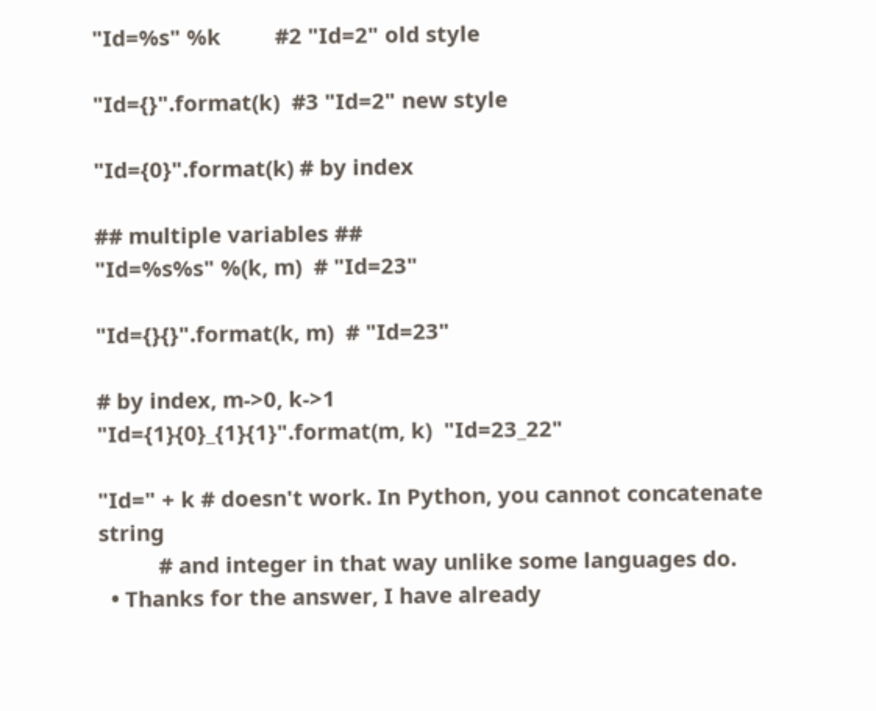"Id=%s" %k         #2 "Id=2" old style

"Id={}".format(k)  #3 "Id=2" new style

"Id={0}".format(k) # by index

## multiple variables ##
"Id=%s%s" %(k, m)  # "Id=23"

"Id={}{}".format(k, m)  # "Id=23"

# by index, m->0, k->1
"Id={1}{0}_{1}{1}".format(m, k)  "Id=23_22"

"Id=" + k # doesn't work. In Python, you cannot concatenate string
          # and integer in that way unlike some languages do.
  • Thanks for the answer, I have already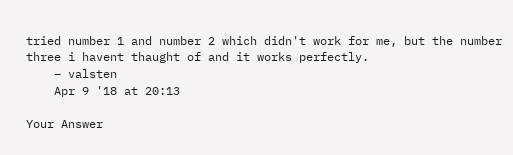tried number 1 and number 2 which didn't work for me, but the number three i havent thaught of and it works perfectly.
    – valsten
    Apr 9 '18 at 20:13

Your Answer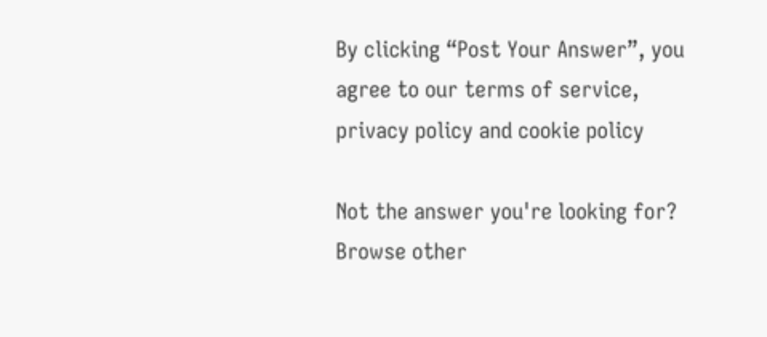By clicking “Post Your Answer”, you agree to our terms of service, privacy policy and cookie policy

Not the answer you're looking for? Browse other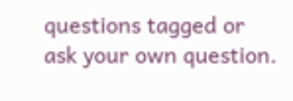questions tagged or ask your own question.